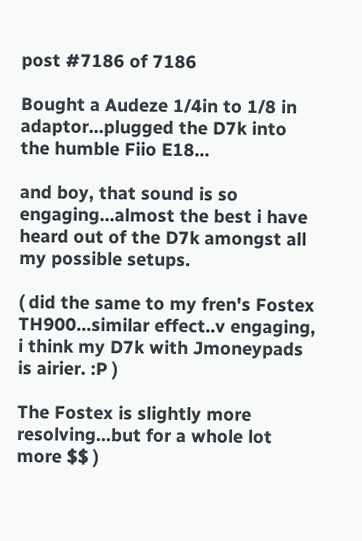post #7186 of 7186

Bought a Audeze 1/4in to 1/8 in adaptor...plugged the D7k into the humble Fiio E18...

and boy, that sound is so engaging...almost the best i have heard out of the D7k amongst all my possible setups.

( did the same to my fren's Fostex TH900...similar effect..v engaging, i think my D7k with Jmoneypads is airier. :P )

The Fostex is slightly more resolving...but for a whole lot more $$ )